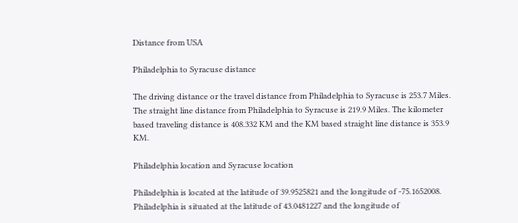Distance from USA

Philadelphia to Syracuse distance

The driving distance or the travel distance from Philadelphia to Syracuse is 253.7 Miles. The straight line distance from Philadelphia to Syracuse is 219.9 Miles. The kilometer based traveling distance is 408.332 KM and the KM based straight line distance is 353.9 KM.

Philadelphia location and Syracuse location

Philadelphia is located at the latitude of 39.9525821 and the longitude of -75.1652008. Philadelphia is situated at the latitude of 43.0481227 and the longitude of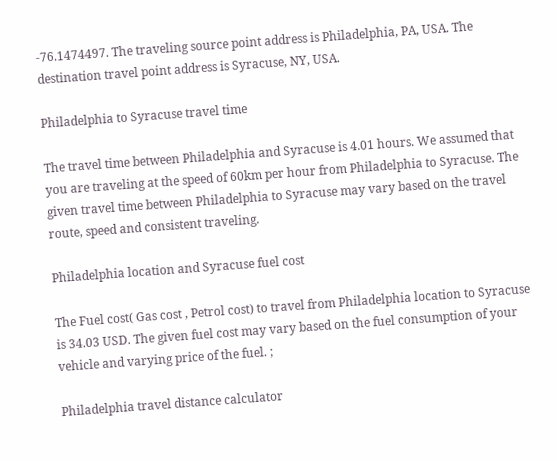-76.1474497. The traveling source point address is Philadelphia, PA, USA. The destination travel point address is Syracuse, NY, USA.

Philadelphia to Syracuse travel time

The travel time between Philadelphia and Syracuse is 4.01 hours. We assumed that you are traveling at the speed of 60km per hour from Philadelphia to Syracuse. The given travel time between Philadelphia to Syracuse may vary based on the travel route, speed and consistent traveling.

Philadelphia location and Syracuse fuel cost

The Fuel cost( Gas cost , Petrol cost) to travel from Philadelphia location to Syracuse is 34.03 USD. The given fuel cost may vary based on the fuel consumption of your vehicle and varying price of the fuel. ;

Philadelphia travel distance calculator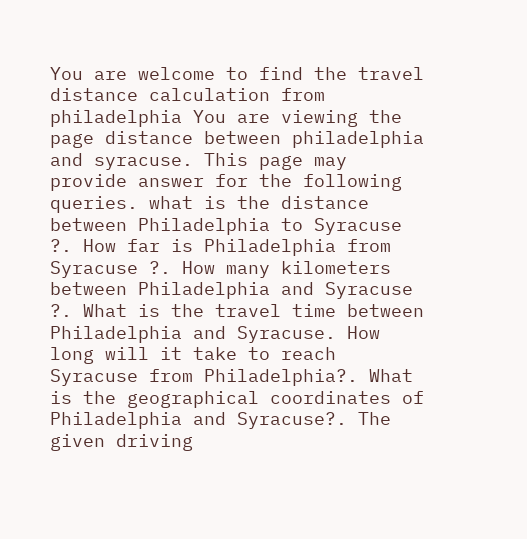You are welcome to find the travel distance calculation from philadelphia You are viewing the page distance between philadelphia and syracuse. This page may provide answer for the following queries. what is the distance between Philadelphia to Syracuse ?. How far is Philadelphia from Syracuse ?. How many kilometers between Philadelphia and Syracuse ?. What is the travel time between Philadelphia and Syracuse. How long will it take to reach Syracuse from Philadelphia?. What is the geographical coordinates of Philadelphia and Syracuse?. The given driving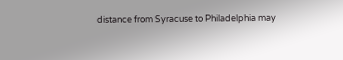distance from Syracuse to Philadelphia may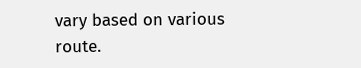vary based on various route.